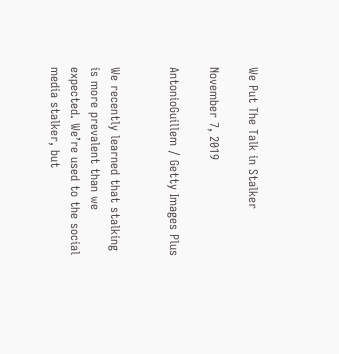We Put The Talk in Stalker

November 7, 2019

AntonioGuillem / Getty Images Plus


We recently learned that stalking is more prevalent than we expected. We’re used to the social media stalker, but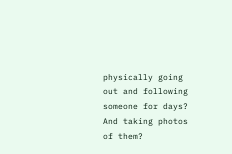physically going out and following someone for days? And taking photos of them?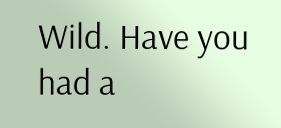Wild. Have you had a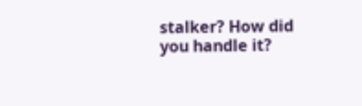stalker? How did you handle it?